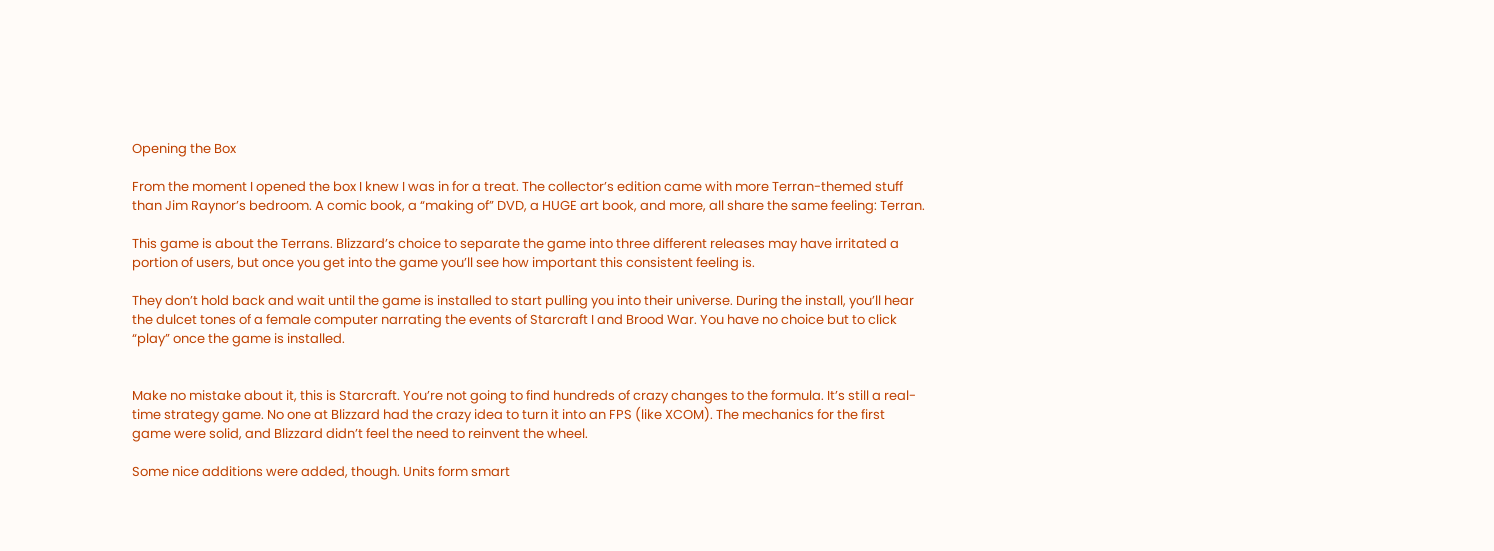Opening the Box

From the moment I opened the box I knew I was in for a treat. The collector’s edition came with more Terran-themed stuff than Jim Raynor’s bedroom. A comic book, a “making of” DVD, a HUGE art book, and more, all share the same feeling: Terran.

This game is about the Terrans. Blizzard’s choice to separate the game into three different releases may have irritated a portion of users, but once you get into the game you’ll see how important this consistent feeling is.

They don’t hold back and wait until the game is installed to start pulling you into their universe. During the install, you’ll hear the dulcet tones of a female computer narrating the events of Starcraft I and Brood War. You have no choice but to click “play” once the game is installed.


Make no mistake about it, this is Starcraft. You’re not going to find hundreds of crazy changes to the formula. It’s still a real-time strategy game. No one at Blizzard had the crazy idea to turn it into an FPS (like XCOM). The mechanics for the first game were solid, and Blizzard didn’t feel the need to reinvent the wheel.

Some nice additions were added, though. Units form smart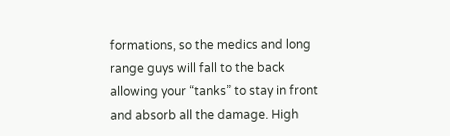formations, so the medics and long range guys will fall to the back allowing your “tanks” to stay in front and absorb all the damage. High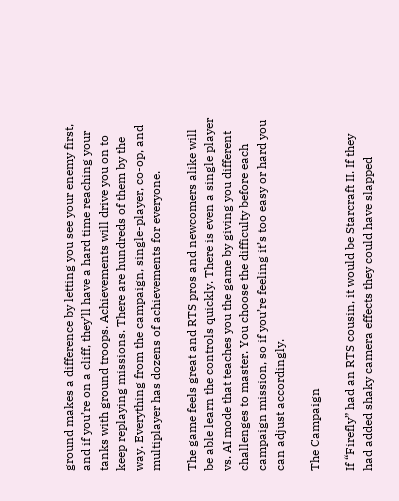ground makes a difference by letting you see your enemy first, and if you’re on a cliff, they’ll have a hard time reaching your tanks with ground troops. Achievements will drive you on to keep replaying missions. There are hundreds of them by the way. Everything from the campaign, single-player, co-op, and multiplayer has dozens of achievements for everyone.

The game feels great and RTS pros and newcomers alike will be able learn the controls quickly. There is even a single player vs. AI mode that teaches you the game by giving you different challenges to master. You choose the difficulty before each campaign mission, so if you’re feeling it’s too easy or hard you can adjust accordingly.

The Campaign

If “Firefly” had an RTS cousin, it would be Starcraft II. If they had added shaky camera effects they could have slapped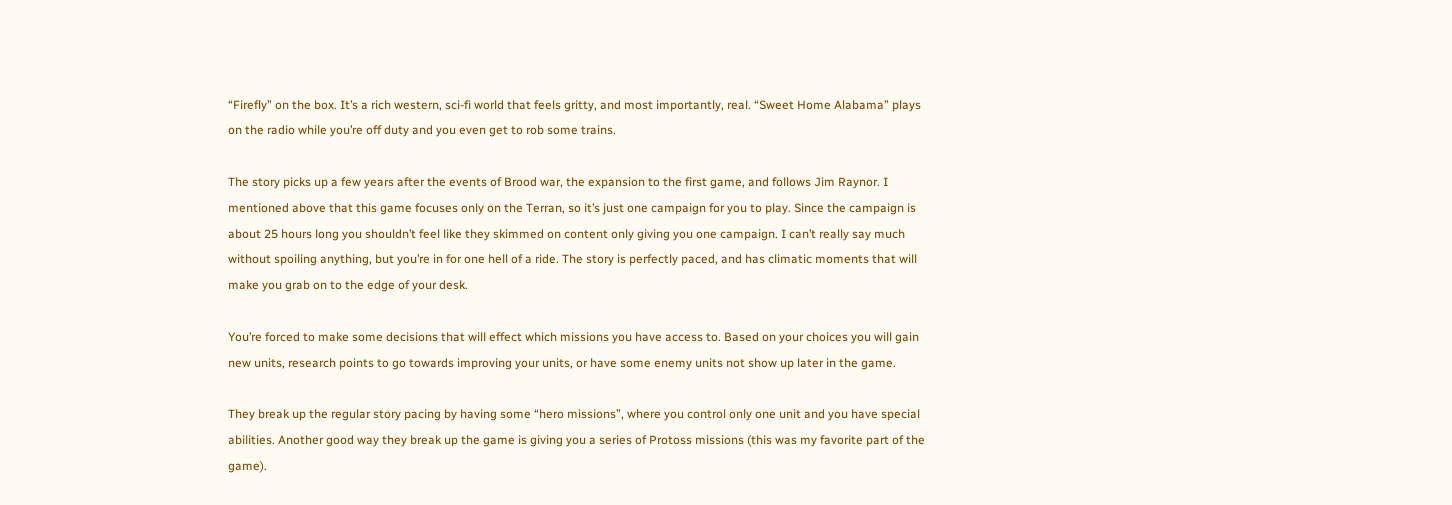“Firefly” on the box. It’s a rich western, sci-fi world that feels gritty, and most importantly, real. “Sweet Home Alabama” plays on the radio while you’re off duty and you even get to rob some trains.

The story picks up a few years after the events of Brood war, the expansion to the first game, and follows Jim Raynor. I mentioned above that this game focuses only on the Terran, so it’s just one campaign for you to play. Since the campaign is about 25 hours long you shouldn’t feel like they skimmed on content only giving you one campaign. I can’t really say much without spoiling anything, but you’re in for one hell of a ride. The story is perfectly paced, and has climatic moments that will make you grab on to the edge of your desk.

You’re forced to make some decisions that will effect which missions you have access to. Based on your choices you will gain new units, research points to go towards improving your units, or have some enemy units not show up later in the game.

They break up the regular story pacing by having some “hero missions”, where you control only one unit and you have special abilities. Another good way they break up the game is giving you a series of Protoss missions (this was my favorite part of the game).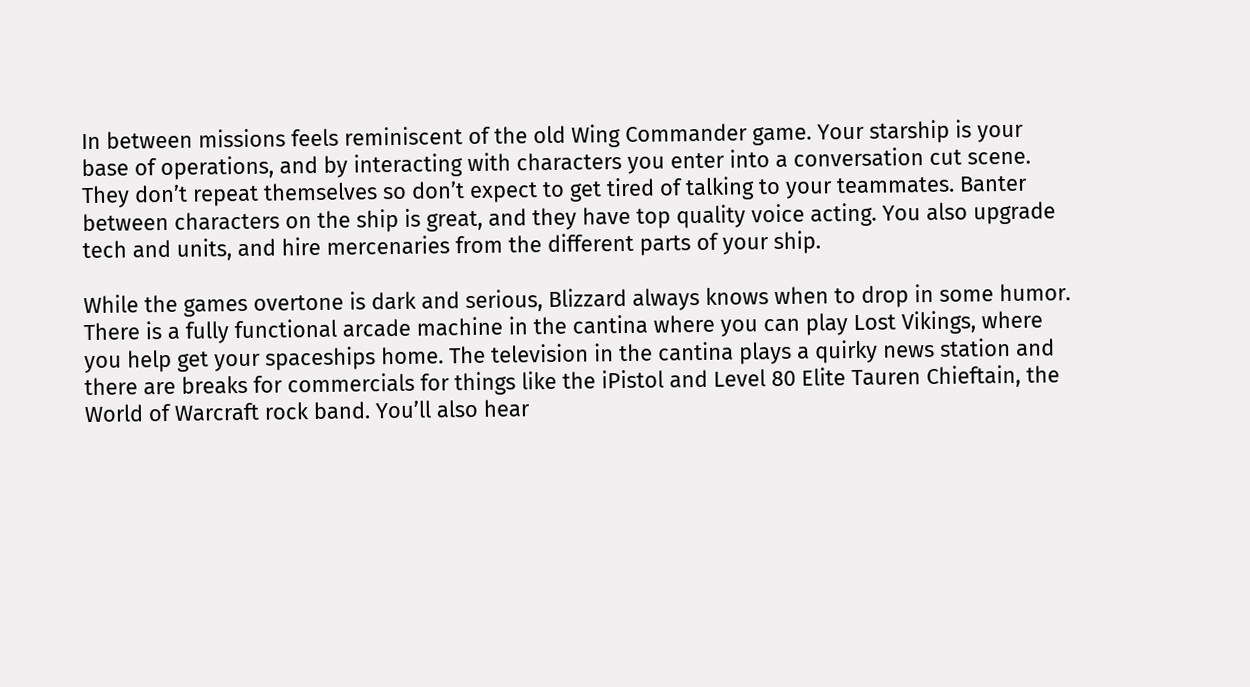In between missions feels reminiscent of the old Wing Commander game. Your starship is your base of operations, and by interacting with characters you enter into a conversation cut scene. They don’t repeat themselves so don’t expect to get tired of talking to your teammates. Banter between characters on the ship is great, and they have top quality voice acting. You also upgrade tech and units, and hire mercenaries from the different parts of your ship.

While the games overtone is dark and serious, Blizzard always knows when to drop in some humor. There is a fully functional arcade machine in the cantina where you can play Lost Vikings, where you help get your spaceships home. The television in the cantina plays a quirky news station and there are breaks for commercials for things like the iPistol and Level 80 Elite Tauren Chieftain, the World of Warcraft rock band. You’ll also hear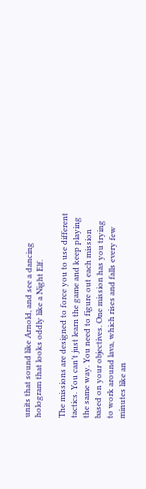units that sound like Arnold, and see a dancing hologram that looks oddly like a Night Elf.

The missions are designed to force you to use different tactics. You can’t just learn the game and keep playing the same way. You need to figure out each mission based on your objectives. One mission has you trying to work around lava, which rises and falls every few minutes like an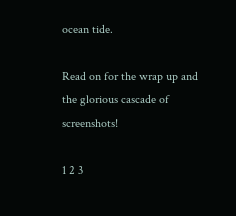ocean tide.

Read on for the wrap up and the glorious cascade of screenshots!

1 2 3